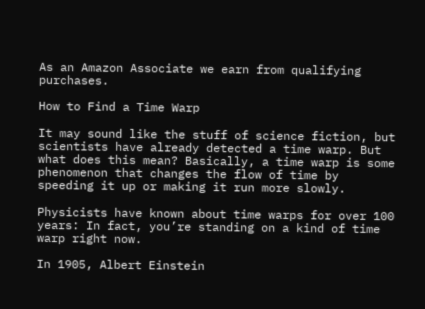As an Amazon Associate we earn from qualifying purchases.

How to Find a Time Warp

It may sound like the stuff of science fiction, but scientists have already detected a time warp. But what does this mean? Basically, a time warp is some phenomenon that changes the flow of time by speeding it up or making it run more slowly.

Physicists have known about time warps for over 100 years: In fact, you’re standing on a kind of time warp right now.

In 1905, Albert Einstein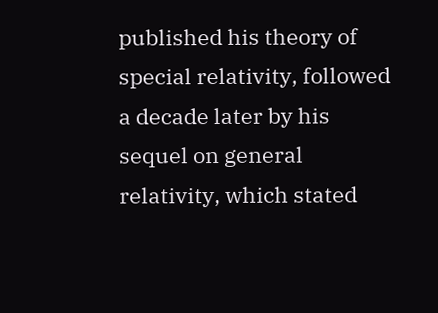published his theory of special relativity, followed a decade later by his sequel on general relativity, which stated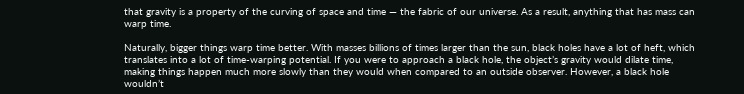that gravity is a property of the curving of space and time — the fabric of our universe. As a result, anything that has mass can warp time.

Naturally, bigger things warp time better. With masses billions of times larger than the sun, black holes have a lot of heft, which translates into a lot of time-warping potential. If you were to approach a black hole, the object’s gravity would dilate time, making things happen much more slowly than they would when compared to an outside observer. However, a black hole wouldn’t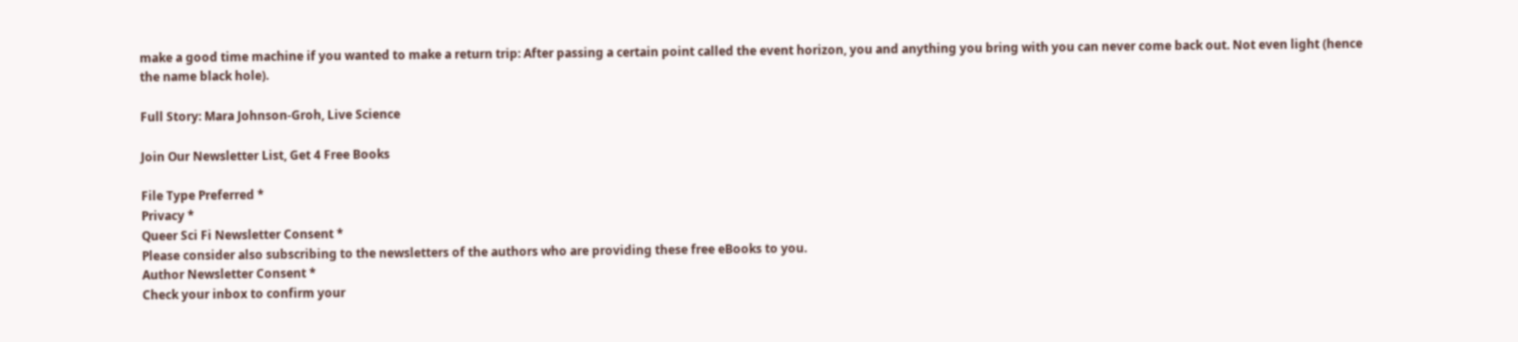make a good time machine if you wanted to make a return trip: After passing a certain point called the event horizon, you and anything you bring with you can never come back out. Not even light (hence the name black hole).

Full Story: Mara Johnson-Groh, Live Science

Join Our Newsletter List, Get 4 Free Books

File Type Preferred *
Privacy *
Queer Sci Fi Newsletter Consent *
Please consider also subscribing to the newsletters of the authors who are providing these free eBooks to you.
Author Newsletter Consent *
Check your inbox to confirm your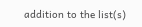addition to the list(s)